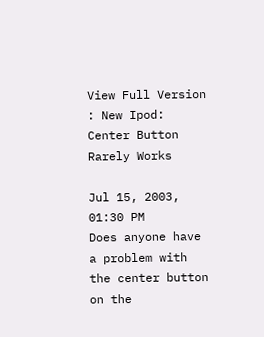View Full Version : New Ipod: Center Button Rarely Works

Jul 15, 2003, 01:30 PM
Does anyone have a problem with the center button on the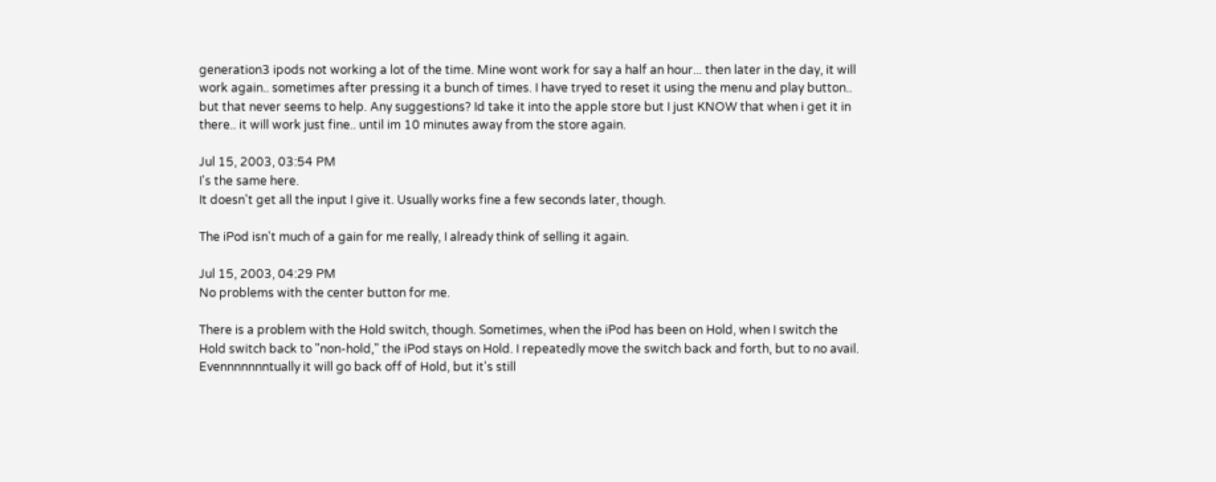generation3 ipods not working a lot of the time. Mine wont work for say a half an hour... then later in the day, it will work again.. sometimes after pressing it a bunch of times. I have tryed to reset it using the menu and play button.. but that never seems to help. Any suggestions? Id take it into the apple store but I just KNOW that when i get it in there.. it will work just fine.. until im 10 minutes away from the store again.

Jul 15, 2003, 03:54 PM
I's the same here.
It doesn't get all the input I give it. Usually works fine a few seconds later, though.

The iPod isn't much of a gain for me really, I already think of selling it again.

Jul 15, 2003, 04:29 PM
No problems with the center button for me.

There is a problem with the Hold switch, though. Sometimes, when the iPod has been on Hold, when I switch the Hold switch back to "non-hold," the iPod stays on Hold. I repeatedly move the switch back and forth, but to no avail. Evennnnnnntually it will go back off of Hold, but it's still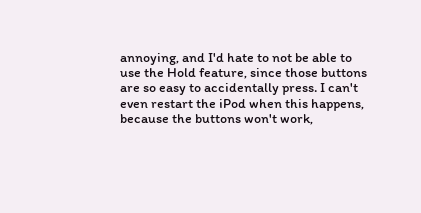annoying, and I'd hate to not be able to use the Hold feature, since those buttons are so easy to accidentally press. I can't even restart the iPod when this happens, because the buttons won't work,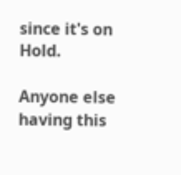since it's on Hold.

Anyone else having this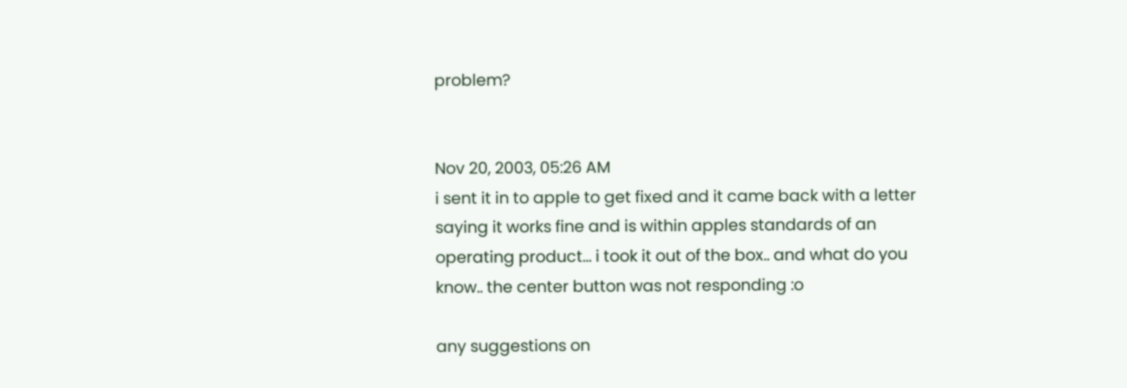problem?


Nov 20, 2003, 05:26 AM
i sent it in to apple to get fixed and it came back with a letter saying it works fine and is within apples standards of an operating product... i took it out of the box.. and what do you know.. the center button was not responding :o

any suggestions on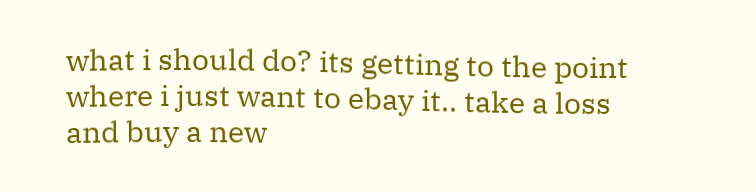what i should do? its getting to the point where i just want to ebay it.. take a loss and buy a new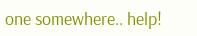one somewhere.. help!